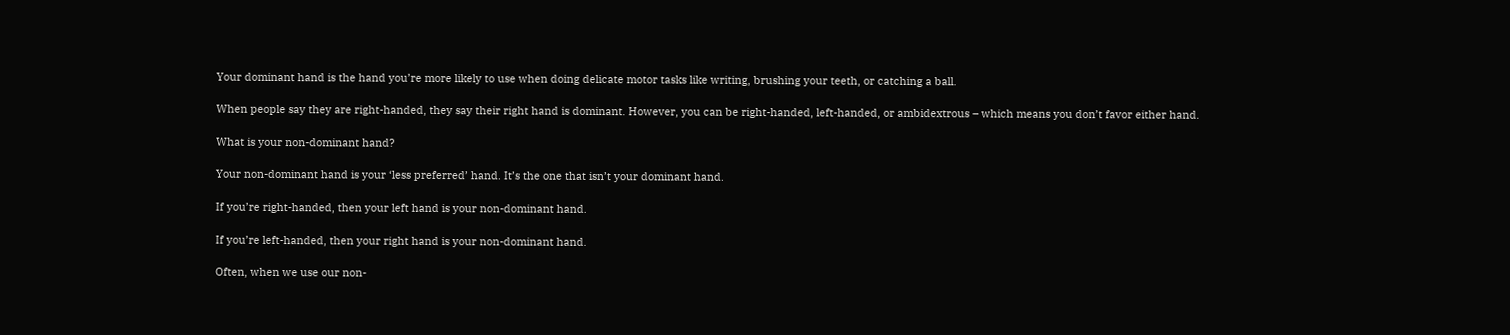Your dominant hand is the hand you’re more likely to use when doing delicate motor tasks like writing, brushing your teeth, or catching a ball.

When people say they are right-handed, they say their right hand is dominant. However, you can be right-handed, left-handed, or ambidextrous – which means you don’t favor either hand.

What is your non-dominant hand?

Your non-dominant hand is your ‘less preferred’ hand. It’s the one that isn’t your dominant hand.

If you’re right-handed, then your left hand is your non-dominant hand.

If you’re left-handed, then your right hand is your non-dominant hand.

Often, when we use our non-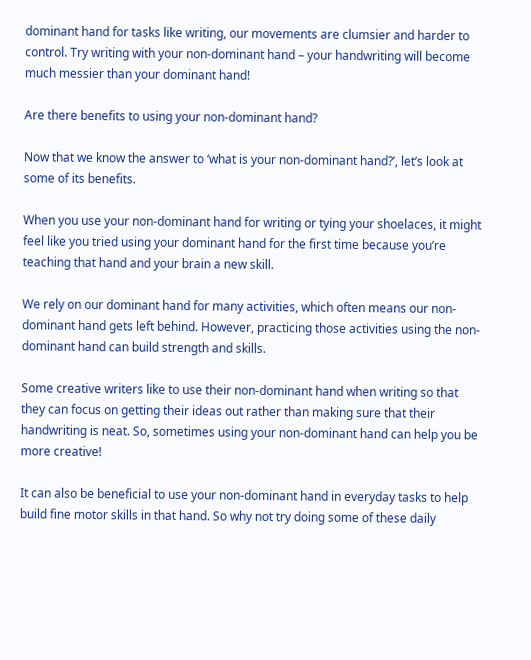dominant hand for tasks like writing, our movements are clumsier and harder to control. Try writing with your non-dominant hand – your handwriting will become much messier than your dominant hand!

Are there benefits to using your non-dominant hand?

Now that we know the answer to ‘what is your non-dominant hand?’, let’s look at some of its benefits.

When you use your non-dominant hand for writing or tying your shoelaces, it might feel like you tried using your dominant hand for the first time because you’re teaching that hand and your brain a new skill.

We rely on our dominant hand for many activities, which often means our non-dominant hand gets left behind. However, practicing those activities using the non-dominant hand can build strength and skills.

Some creative writers like to use their non-dominant hand when writing so that they can focus on getting their ideas out rather than making sure that their handwriting is neat. So, sometimes using your non-dominant hand can help you be more creative!

It can also be beneficial to use your non-dominant hand in everyday tasks to help build fine motor skills in that hand. So why not try doing some of these daily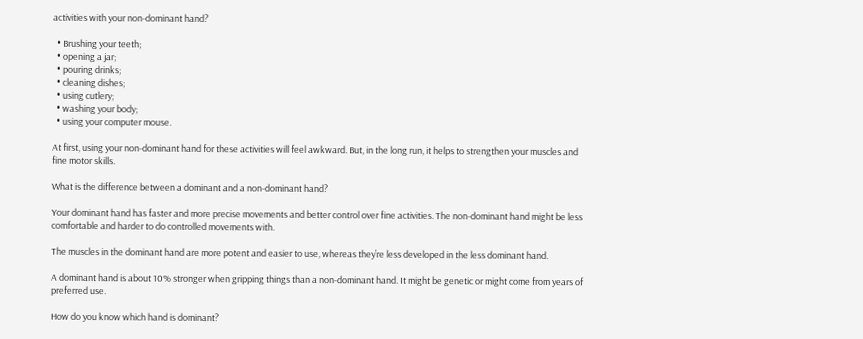activities with your non-dominant hand?

  • Brushing your teeth;
  • opening a jar;
  • pouring drinks;
  • cleaning dishes;
  • using cutlery;
  • washing your body;
  • using your computer mouse.

At first, using your non-dominant hand for these activities will feel awkward. But, in the long run, it helps to strengthen your muscles and fine motor skills.

What is the difference between a dominant and a non-dominant hand?

Your dominant hand has faster and more precise movements and better control over fine activities. The non-dominant hand might be less comfortable and harder to do controlled movements with.

The muscles in the dominant hand are more potent and easier to use, whereas they’re less developed in the less dominant hand.

A dominant hand is about 10% stronger when gripping things than a non-dominant hand. It might be genetic or might come from years of preferred use.

How do you know which hand is dominant?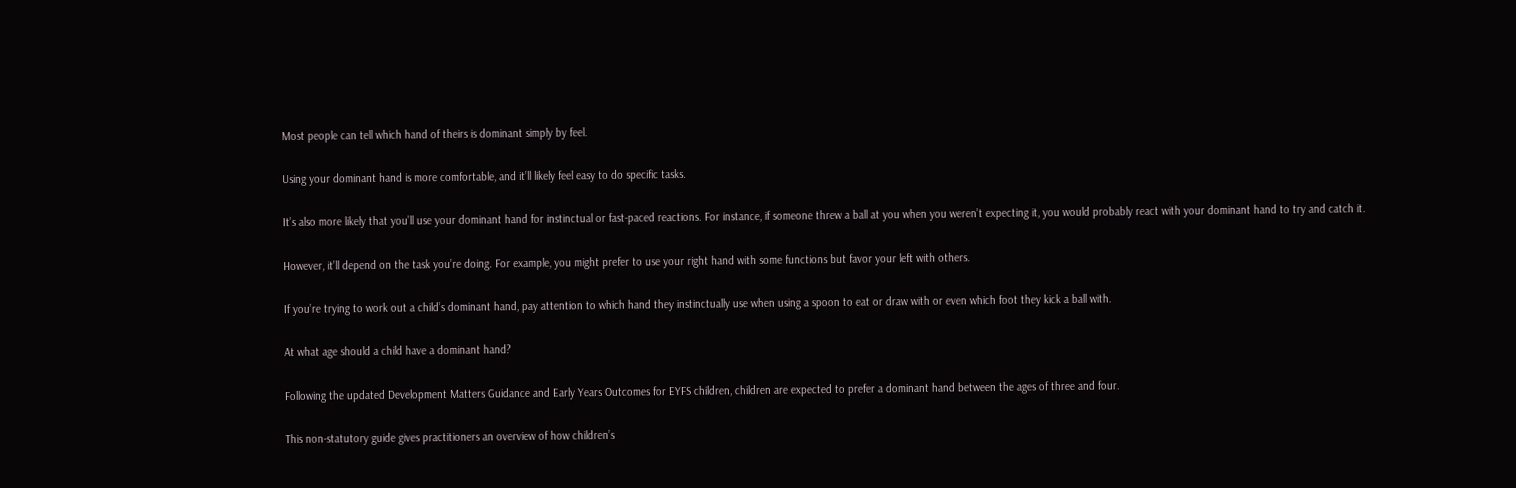Most people can tell which hand of theirs is dominant simply by feel.

Using your dominant hand is more comfortable, and it’ll likely feel easy to do specific tasks.

It’s also more likely that you’ll use your dominant hand for instinctual or fast-paced reactions. For instance, if someone threw a ball at you when you weren’t expecting it, you would probably react with your dominant hand to try and catch it.

However, it’ll depend on the task you’re doing. For example, you might prefer to use your right hand with some functions but favor your left with others.

If you’re trying to work out a child’s dominant hand, pay attention to which hand they instinctually use when using a spoon to eat or draw with or even which foot they kick a ball with.

At what age should a child have a dominant hand?

Following the updated Development Matters Guidance and Early Years Outcomes for EYFS children, children are expected to prefer a dominant hand between the ages of three and four.

This non-statutory guide gives practitioners an overview of how children’s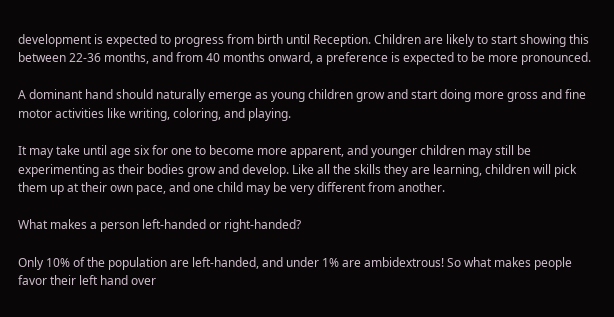development is expected to progress from birth until Reception. Children are likely to start showing this between 22-36 months, and from 40 months onward, a preference is expected to be more pronounced.

A dominant hand should naturally emerge as young children grow and start doing more gross and fine motor activities like writing, coloring, and playing.

It may take until age six for one to become more apparent, and younger children may still be experimenting as their bodies grow and develop. Like all the skills they are learning, children will pick them up at their own pace, and one child may be very different from another.

What makes a person left-handed or right-handed?

Only 10% of the population are left-handed, and under 1% are ambidextrous! So what makes people favor their left hand over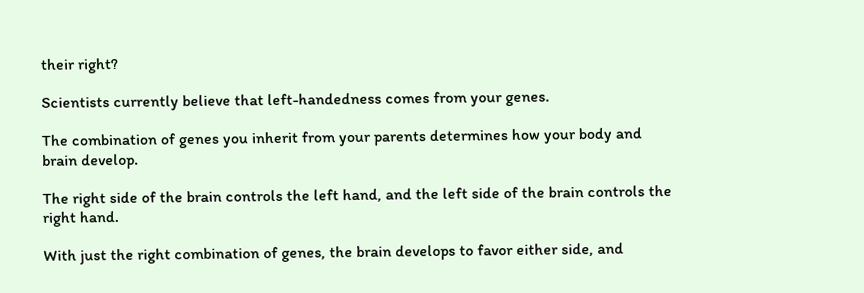their right?

Scientists currently believe that left-handedness comes from your genes.

The combination of genes you inherit from your parents determines how your body and brain develop.

The right side of the brain controls the left hand, and the left side of the brain controls the right hand.

With just the right combination of genes, the brain develops to favor either side, and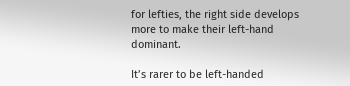for lefties, the right side develops more to make their left-hand dominant.

It’s rarer to be left-handed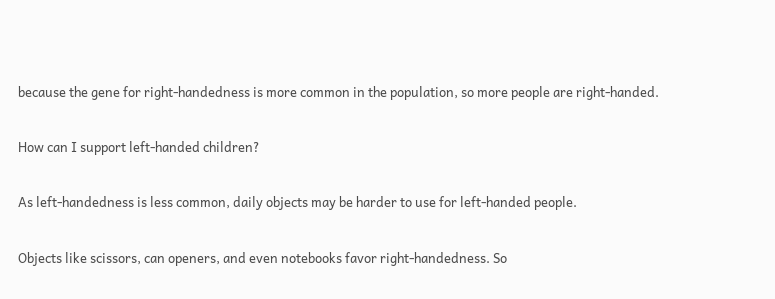because the gene for right-handedness is more common in the population, so more people are right-handed.

How can I support left-handed children?

As left-handedness is less common, daily objects may be harder to use for left-handed people.

Objects like scissors, can openers, and even notebooks favor right-handedness. So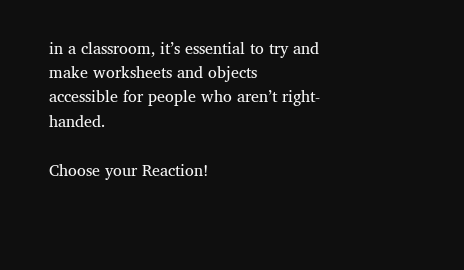in a classroom, it’s essential to try and make worksheets and objects accessible for people who aren’t right-handed.

Choose your Reaction!